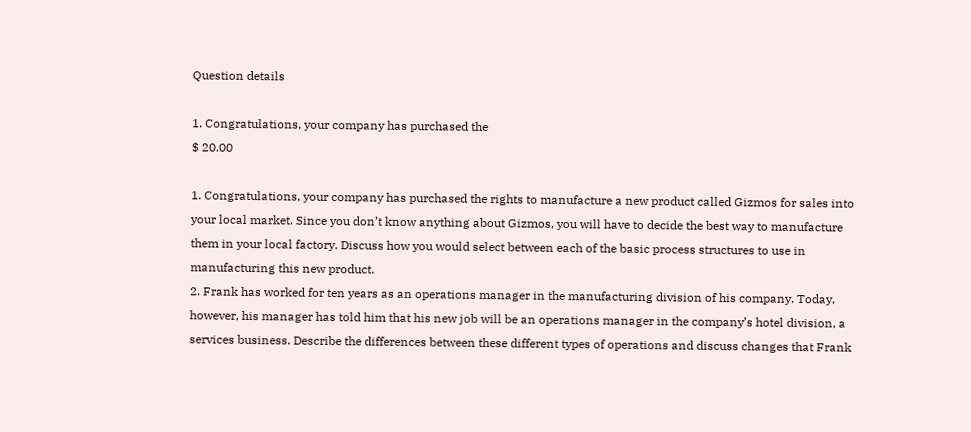Question details

1. Congratulations, your company has purchased the
$ 20.00

1. Congratulations, your company has purchased the rights to manufacture a new product called Gizmos for sales into your local market. Since you don’t know anything about Gizmos, you will have to decide the best way to manufacture them in your local factory. Discuss how you would select between each of the basic process structures to use in manufacturing this new product.
2. Frank has worked for ten years as an operations manager in the manufacturing division of his company. Today, however, his manager has told him that his new job will be an operations manager in the company’s hotel division, a services business. Describe the differences between these different types of operations and discuss changes that Frank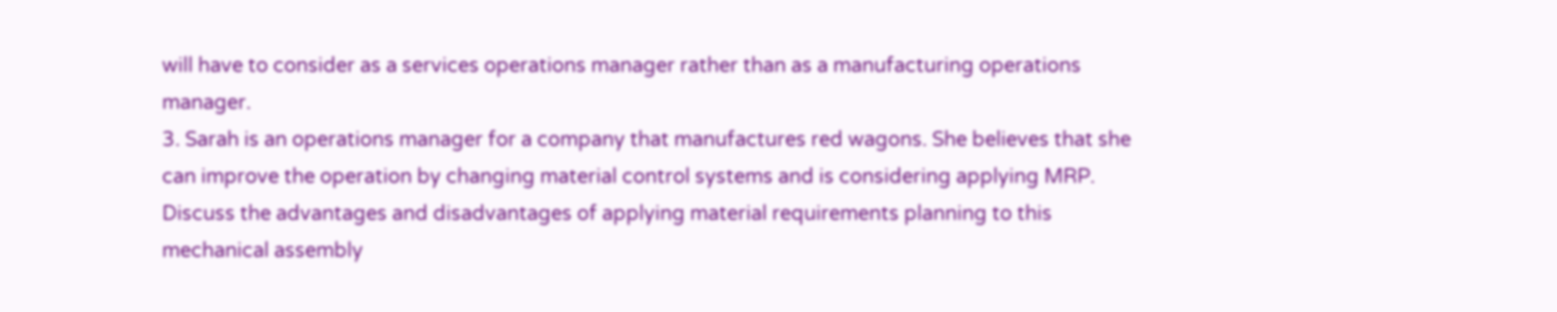will have to consider as a services operations manager rather than as a manufacturing operations manager.
3. Sarah is an operations manager for a company that manufactures red wagons. She believes that she can improve the operation by changing material control systems and is considering applying MRP. Discuss the advantages and disadvantages of applying material requirements planning to this mechanical assembly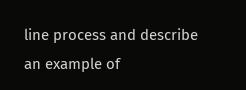line process and describe an example of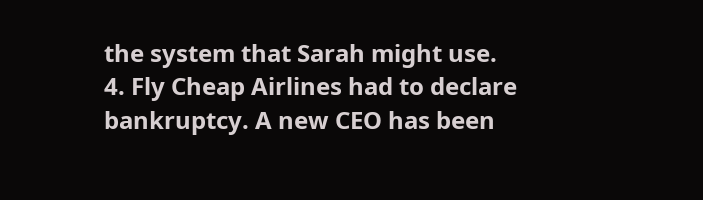the system that Sarah might use.
4. Fly Cheap Airlines had to declare bankruptcy. A new CEO has been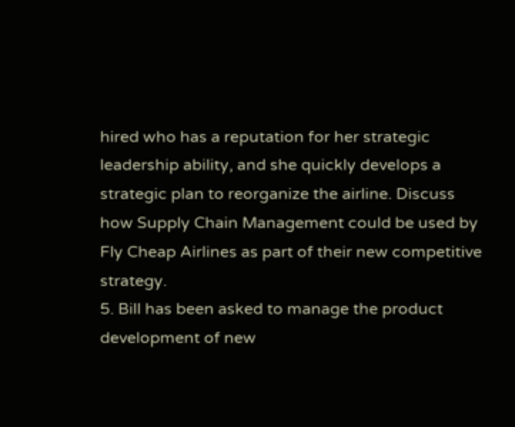hired who has a reputation for her strategic leadership ability, and she quickly develops a strategic plan to reorganize the airline. Discuss how Supply Chain Management could be used by Fly Cheap Airlines as part of their new competitive strategy.
5. Bill has been asked to manage the product development of new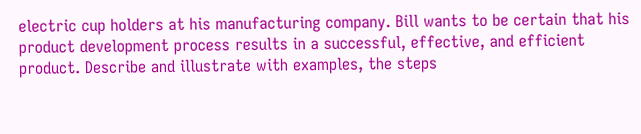electric cup holders at his manufacturing company. Bill wants to be certain that his product development process results in a successful, effective, and efficient product. Describe and illustrate with examples, the steps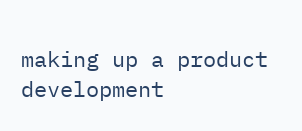making up a product development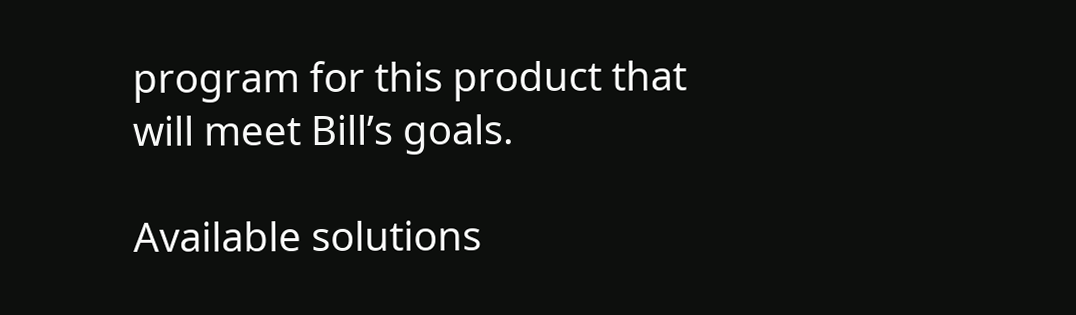program for this product that will meet Bill’s goals.

Available solutions